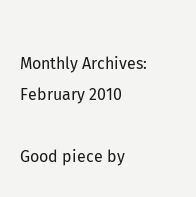Monthly Archives: February 2010

Good piece by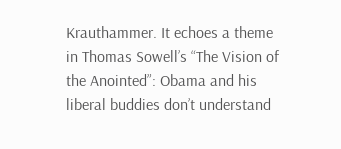Krauthammer. It echoes a theme in Thomas Sowell’s “The Vision of the Anointed”: Obama and his liberal buddies don’t understand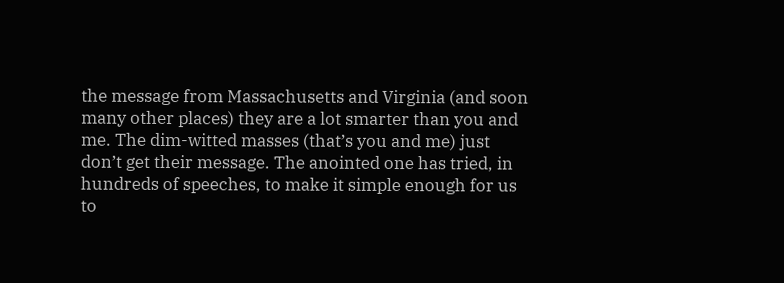the message from Massachusetts and Virginia (and soon many other places) they are a lot smarter than you and me. The dim-witted masses (that’s you and me) just don’t get their message. The anointed one has tried, in hundreds of speeches, to make it simple enough for us to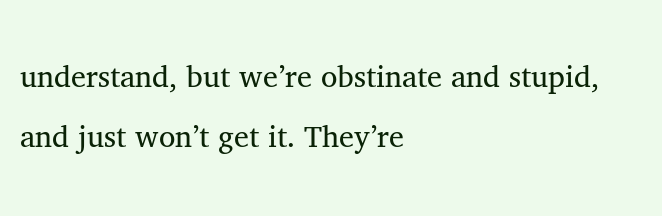understand, but we’re obstinate and stupid, and just won’t get it. They’re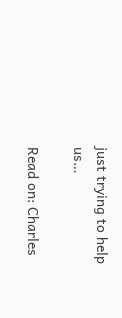just trying to help us…

Read on: Charles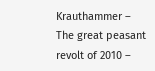Krauthammer – The great peasant revolt of 2010 –